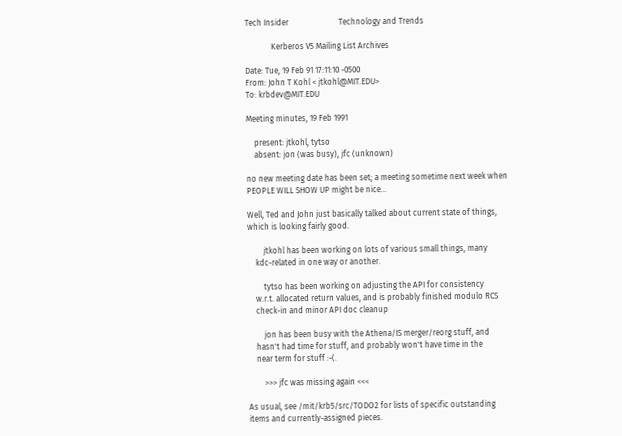Tech Insider                         Technology and Trends

             Kerberos V5 Mailing List Archives

Date: Tue, 19 Feb 91 17:11:10 -0500
From: John T Kohl < jtkohl@MIT.EDU>
To: krbdev@MIT.EDU

Meeting minutes, 19 Feb 1991

    present: jtkohl, tytso
    absent: jon (was busy), jfc (unknown)

no new meeting date has been set; a meeting sometime next week when
PEOPLE WILL SHOW UP might be nice...

Well, Ted and John just basically talked about current state of things,
which is looking fairly good.

        jtkohl has been working on lots of various small things, many
    kdc-related in one way or another.

        tytso has been working on adjusting the API for consistency
    w.r.t. allocated return values, and is probably finished modulo RCS
    check-in and minor API doc cleanup

        jon has been busy with the Athena/IS merger/reorg stuff, and
    hasn't had time for stuff, and probably won't have time in the
    near term for stuff :-(.

        >>> jfc was missing again <<<

As usual, see /mit/krb5/src/TODO2 for lists of specific outstanding
items and currently-assigned pieces.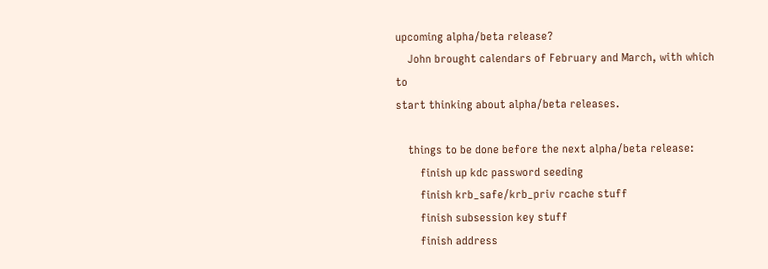upcoming alpha/beta release?
    John brought calendars of February and March, with which to
start thinking about alpha/beta releases.

    things to be done before the next alpha/beta release:
        finish up kdc password seeding
        finish krb_safe/krb_priv rcache stuff
        finish subsession key stuff
        finish address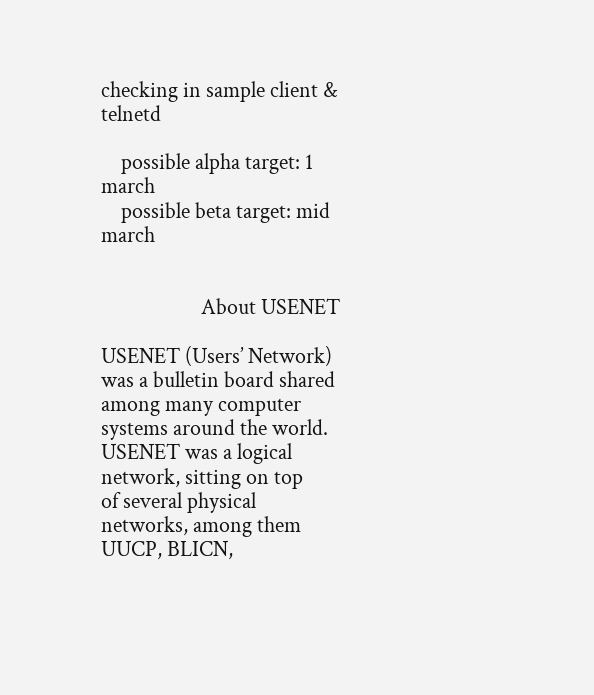checking in sample client & telnetd

    possible alpha target: 1 march
    possible beta target: mid march


                    About USENET

USENET (Users’ Network) was a bulletin board shared among many computer
systems around the world. USENET was a logical network, sitting on top
of several physical networks, among them UUCP, BLICN,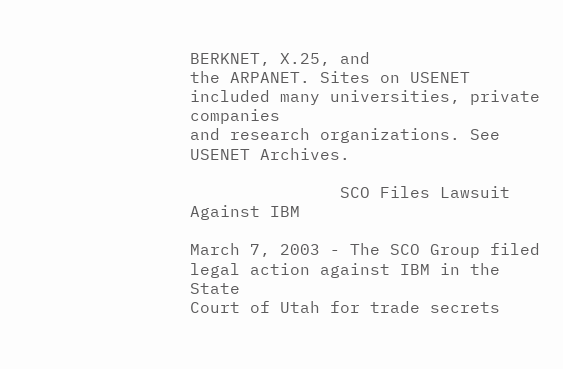BERKNET, X.25, and
the ARPANET. Sites on USENET included many universities, private companies
and research organizations. See USENET Archives.

               SCO Files Lawsuit Against IBM

March 7, 2003 - The SCO Group filed legal action against IBM in the State
Court of Utah for trade secrets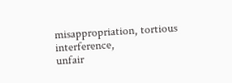misappropriation, tortious interference,
unfair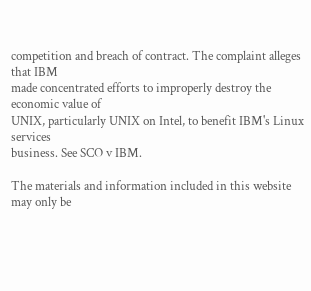competition and breach of contract. The complaint alleges that IBM
made concentrated efforts to improperly destroy the economic value of
UNIX, particularly UNIX on Intel, to benefit IBM's Linux services
business. See SCO v IBM.

The materials and information included in this website may only be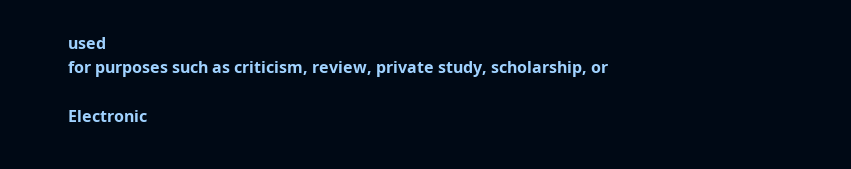used
for purposes such as criticism, review, private study, scholarship, or

Electronic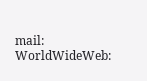mail:                   WorldWideWeb: